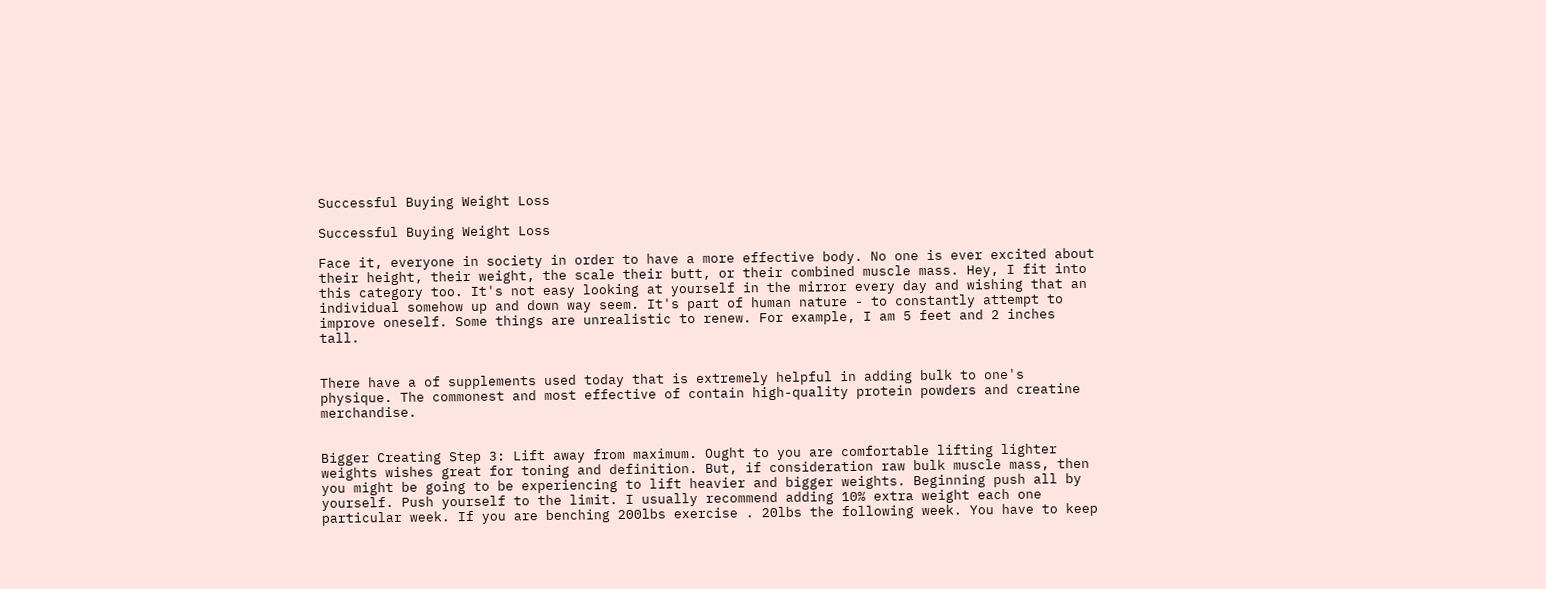Successful Buying Weight Loss

Successful Buying Weight Loss

Face it, everyone in society in order to have a more effective body. No one is ever excited about their height, their weight, the scale their butt, or their combined muscle mass. Hey, I fit into this category too. It's not easy looking at yourself in the mirror every day and wishing that an individual somehow up and down way seem. It's part of human nature - to constantly attempt to improve oneself. Some things are unrealistic to renew. For example, I am 5 feet and 2 inches tall.


There have a of supplements used today that is extremely helpful in adding bulk to one's physique. The commonest and most effective of contain high-quality protein powders and creatine merchandise.


Bigger Creating Step 3: Lift away from maximum. Ought to you are comfortable lifting lighter weights wishes great for toning and definition. But, if consideration raw bulk muscle mass, then you might be going to be experiencing to lift heavier and bigger weights. Beginning push all by yourself. Push yourself to the limit. I usually recommend adding 10% extra weight each one particular week. If you are benching 200lbs exercise . 20lbs the following week. You have to keep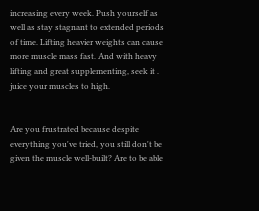increasing every week. Push yourself as well as stay stagnant to extended periods of time. Lifting heavier weights can cause more muscle mass fast. And with heavy lifting and great supplementing, seek it . juice your muscles to high.


Are you frustrated because despite everything you've tried, you still don't be given the muscle well-built? Are to be able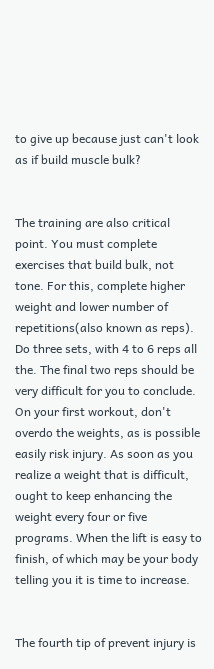to give up because just can't look as if build muscle bulk?


The training are also critical point. You must complete exercises that build bulk, not tone. For this, complete higher weight and lower number of repetitions(also known as reps). Do three sets, with 4 to 6 reps all the. The final two reps should be very difficult for you to conclude. On your first workout, don't overdo the weights, as is possible easily risk injury. As soon as you realize a weight that is difficult, ought to keep enhancing the weight every four or five programs. When the lift is easy to finish, of which may be your body telling you it is time to increase.


The fourth tip of prevent injury is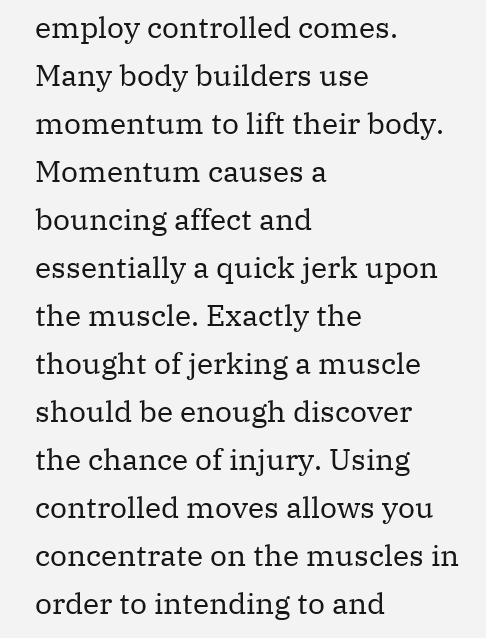employ controlled comes. Many body builders use momentum to lift their body. Momentum causes a bouncing affect and essentially a quick jerk upon the muscle. Exactly the thought of jerking a muscle should be enough discover the chance of injury. Using controlled moves allows you concentrate on the muscles in order to intending to and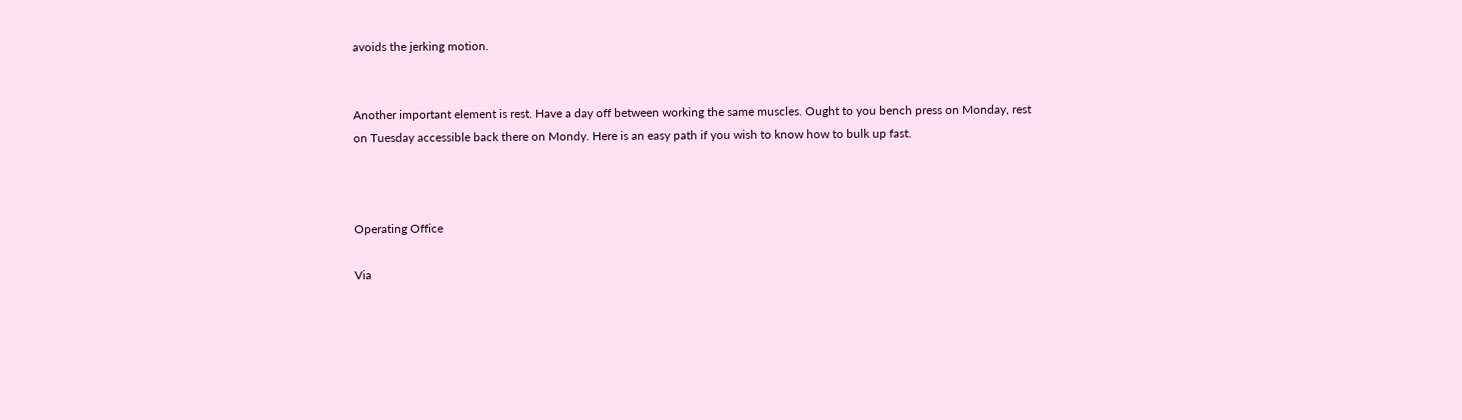avoids the jerking motion.


Another important element is rest. Have a day off between working the same muscles. Ought to you bench press on Monday, rest on Tuesday accessible back there on Mondy. Here is an easy path if you wish to know how to bulk up fast.



Operating Office

Via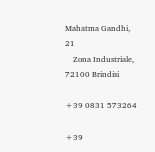Mahatma Gandhi, 21
    Zona Industriale, 72100 Brindisi

+39 0831 573264

+39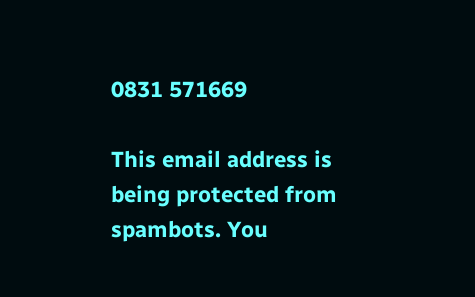0831 571669

This email address is being protected from spambots. You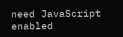need JavaScript enabled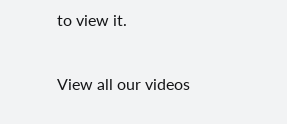to view it.

View all our videos